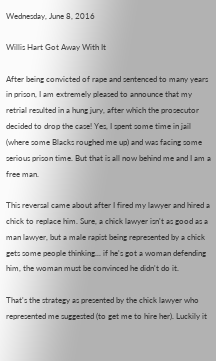Wednesday, June 8, 2016

Willis Hart Got Away With It

After being convicted of rape and sentenced to many years in prison, I am extremely pleased to announce that my retrial resulted in a hung jury, after which the prosecutor decided to drop the case! Yes, I spent some time in jail (where some Blacks roughed me up) and was facing some serious prison time. But that is all now behind me and I am a free man.

This reversal came about after I fired my lawyer and hired a chick to replace him. Sure, a chick lawyer isn't as good as a man lawyer, but a male rapist being represented by a chick gets some people thinking... if he's got a woman defending him, the woman must be convinced he didn't do it.

That's the strategy as presented by the chick lawyer who represented me suggested (to get me to hire her). Luckily it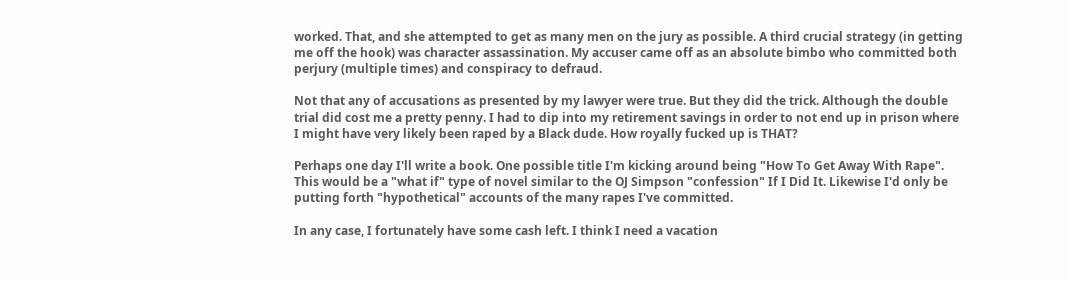worked. That, and she attempted to get as many men on the jury as possible. A third crucial strategy (in getting me off the hook) was character assassination. My accuser came off as an absolute bimbo who committed both perjury (multiple times) and conspiracy to defraud.

Not that any of accusations as presented by my lawyer were true. But they did the trick. Although the double trial did cost me a pretty penny. I had to dip into my retirement savings in order to not end up in prison where I might have very likely been raped by a Black dude. How royally fucked up is THAT?

Perhaps one day I'll write a book. One possible title I'm kicking around being "How To Get Away With Rape". This would be a "what if" type of novel similar to the OJ Simpson "confession" If I Did It. Likewise I'd only be putting forth "hypothetical" accounts of the many rapes I've committed.

In any case, I fortunately have some cash left. I think I need a vacation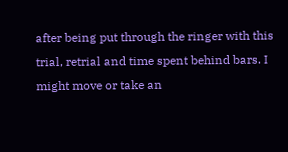after being put through the ringer with this trial, retrial and time spent behind bars. I might move or take an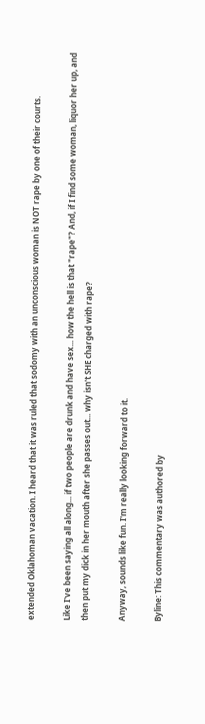extended Oklahoman vacation. I heard that it was ruled that sodomy with an unconscious woman is NOT rape by one of their courts.

Like I've been saying all along... if two people are drunk and have sex... how the hell is that "rape"? And, if I find some woman, liquor her up, and then put my dick in her mouth after she passes out... why isn't SHE charged with rape?

Anyway, sounds like fun. I'm really looking forward to it.

Byline: This commentary was authored by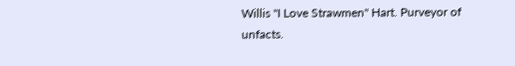Willis "I Love Strawmen" Hart. Purveyor of unfacts.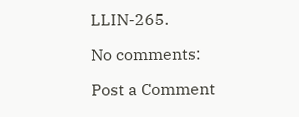LLIN-265.

No comments:

Post a Comment